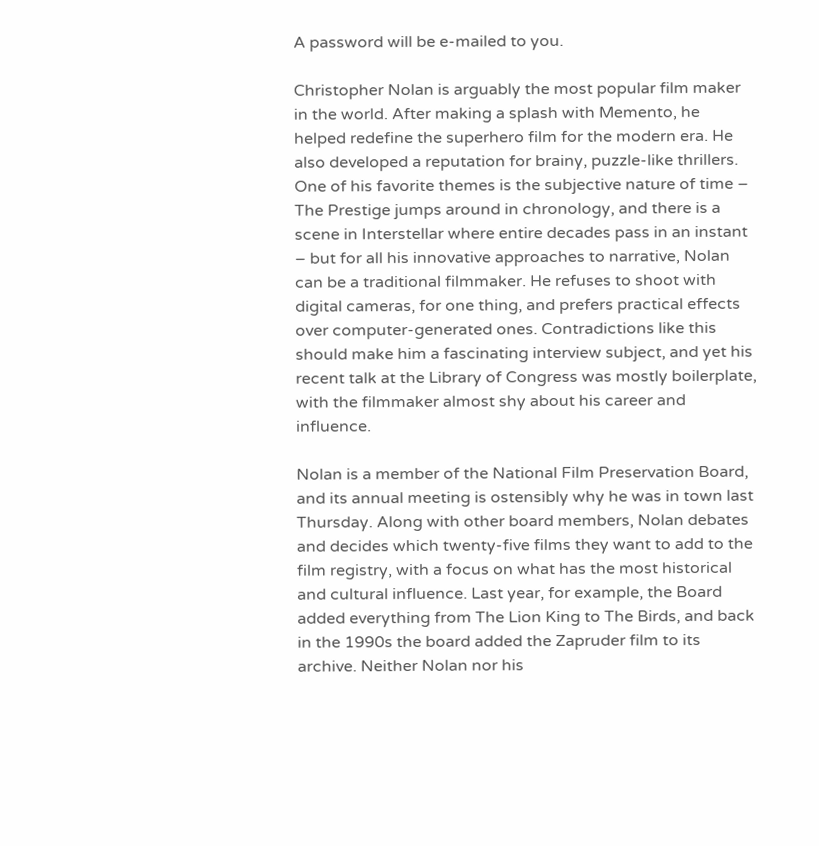A password will be e-mailed to you.

Christopher Nolan is arguably the most popular film maker in the world. After making a splash with Memento, he helped redefine the superhero film for the modern era. He also developed a reputation for brainy, puzzle-like thrillers. One of his favorite themes is the subjective nature of time – The Prestige jumps around in chronology, and there is a scene in Interstellar where entire decades pass in an instant – but for all his innovative approaches to narrative, Nolan can be a traditional filmmaker. He refuses to shoot with digital cameras, for one thing, and prefers practical effects over computer-generated ones. Contradictions like this should make him a fascinating interview subject, and yet his recent talk at the Library of Congress was mostly boilerplate, with the filmmaker almost shy about his career and influence.

Nolan is a member of the National Film Preservation Board, and its annual meeting is ostensibly why he was in town last Thursday. Along with other board members, Nolan debates and decides which twenty-five films they want to add to the film registry, with a focus on what has the most historical and cultural influence. Last year, for example, the Board added everything from The Lion King to The Birds, and back in the 1990s the board added the Zapruder film to its archive. Neither Nolan nor his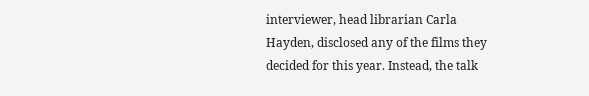interviewer, head librarian Carla Hayden, disclosed any of the films they decided for this year. Instead, the talk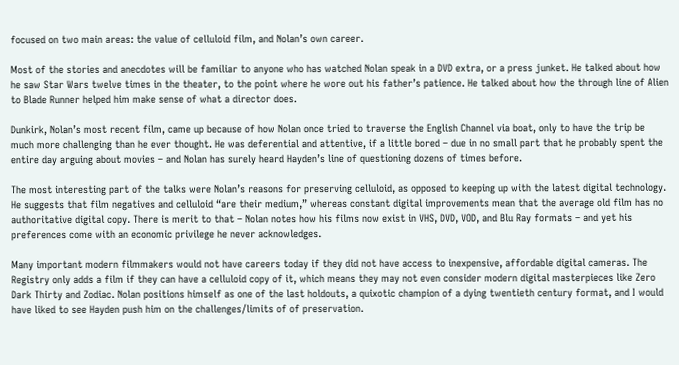focused on two main areas: the value of celluloid film, and Nolan’s own career.

Most of the stories and anecdotes will be familiar to anyone who has watched Nolan speak in a DVD extra, or a press junket. He talked about how he saw Star Wars twelve times in the theater, to the point where he wore out his father’s patience. He talked about how the through line of Alien to Blade Runner helped him make sense of what a director does.

Dunkirk, Nolan’s most recent film, came up because of how Nolan once tried to traverse the English Channel via boat, only to have the trip be much more challenging than he ever thought. He was deferential and attentive, if a little bored – due in no small part that he probably spent the entire day arguing about movies – and Nolan has surely heard Hayden’s line of questioning dozens of times before.

The most interesting part of the talks were Nolan’s reasons for preserving celluloid, as opposed to keeping up with the latest digital technology. He suggests that film negatives and celluloid “are their medium,” whereas constant digital improvements mean that the average old film has no authoritative digital copy. There is merit to that – Nolan notes how his films now exist in VHS, DVD, VOD, and Blu Ray formats – and yet his preferences come with an economic privilege he never acknowledges.

Many important modern filmmakers would not have careers today if they did not have access to inexpensive, affordable digital cameras. The Registry only adds a film if they can have a celluloid copy of it, which means they may not even consider modern digital masterpieces like Zero Dark Thirty and Zodiac. Nolan positions himself as one of the last holdouts, a quixotic champion of a dying twentieth century format, and I would have liked to see Hayden push him on the challenges/limits of of preservation.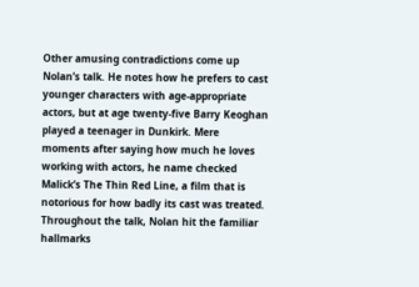Other amusing contradictions come up Nolan’s talk. He notes how he prefers to cast younger characters with age-appropriate actors, but at age twenty-five Barry Keoghan played a teenager in Dunkirk. Mere moments after saying how much he loves working with actors, he name checked Malick’s The Thin Red Line, a film that is notorious for how badly its cast was treated. Throughout the talk, Nolan hit the familiar hallmarks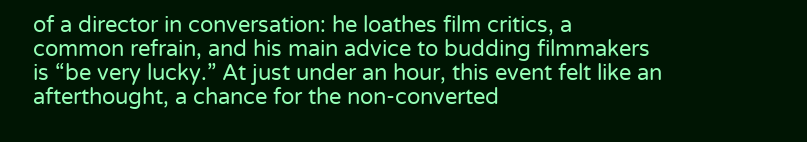of a director in conversation: he loathes film critics, a common refrain, and his main advice to budding filmmakers is “be very lucky.” At just under an hour, this event felt like an afterthought, a chance for the non-converted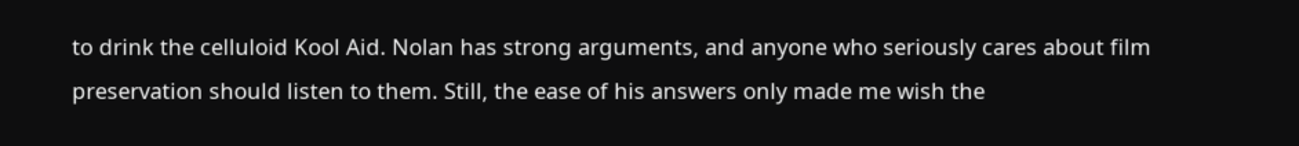to drink the celluloid Kool Aid. Nolan has strong arguments, and anyone who seriously cares about film preservation should listen to them. Still, the ease of his answers only made me wish the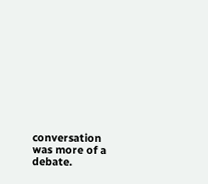conversation was more of a debate.